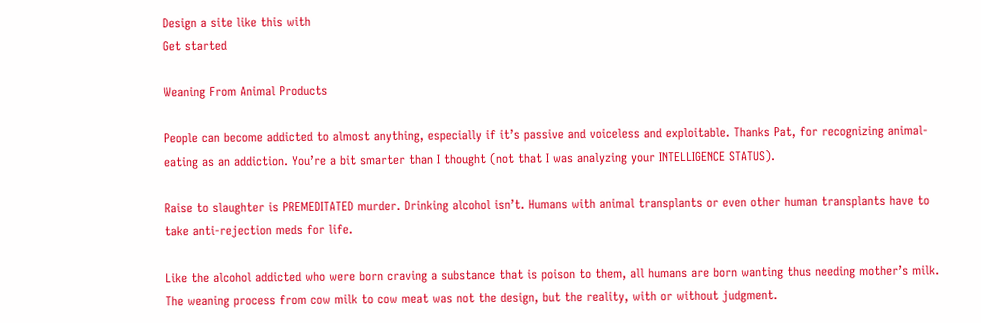Design a site like this with
Get started

Weaning From Animal Products

People can become addicted to almost anything, especially if it’s passive and voiceless and exploitable. Thanks Pat, for recognizing animal-eating as an addiction. You’re a bit smarter than I thought (not that I was analyzing your INTELLIGENCE STATUS).

Raise to slaughter is PREMEDITATED murder. Drinking alcohol isn’t. Humans with animal transplants or even other human transplants have to take anti-rejection meds for life.

Like the alcohol addicted who were born craving a substance that is poison to them, all humans are born wanting thus needing mother’s milk. The weaning process from cow milk to cow meat was not the design, but the reality, with or without judgment.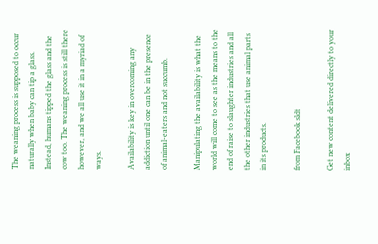The weaning process is supposed to occur naturally when baby can tip a glass. Instead, humans tipped the glass and the cow too. The weaning process is still there however, and we all use it in a myriad of ways.

Availability is key in overcoming any addiction until one can be in the presence of animal-eaters and not succumb.

Manipulating the availability is what the world will come to see as the means to the end of raise to slaughter industries and all the other industries that use animal parts in its products.

from Facebook sldt

Get new content delivered directly to your inbox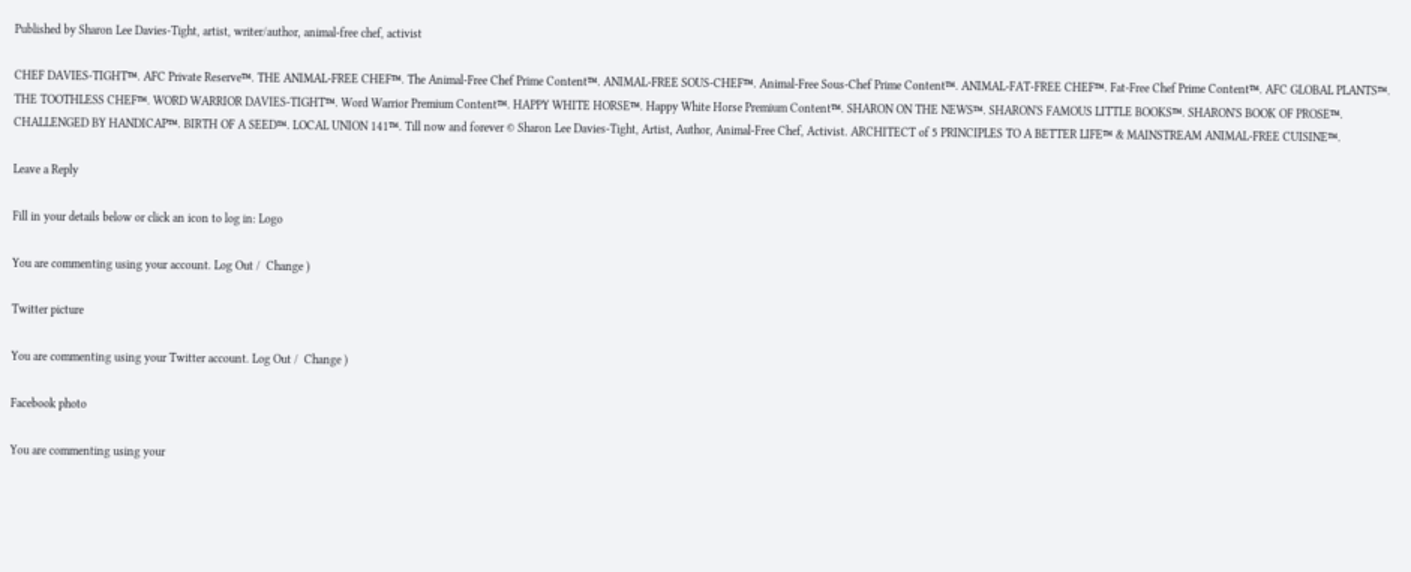Published by Sharon Lee Davies-Tight, artist, writer/author, animal-free chef, activist

CHEF DAVIES-TIGHT™. AFC Private Reserve™. THE ANIMAL-FREE CHEF™. The Animal-Free Chef Prime Content™. ANIMAL-FREE SOUS-CHEF™. Animal-Free Sous-Chef Prime Content™. ANIMAL-FAT-FREE CHEF™. Fat-Free Chef Prime Content™. AFC GLOBAL PLANTS™. THE TOOTHLESS CHEF™. WORD WARRIOR DAVIES-TIGHT™. Word Warrior Premium Content™. HAPPY WHITE HORSE™. Happy White Horse Premium Content™. SHARON ON THE NEWS™. SHARON'S FAMOUS LITTLE BOOKS™. SHARON'S BOOK OF PROSE™. CHALLENGED BY HANDICAP™. BIRTH OF A SEED™. LOCAL UNION 141™. Till now and forever © Sharon Lee Davies-Tight, Artist, Author, Animal-Free Chef, Activist. ARCHITECT of 5 PRINCIPLES TO A BETTER LIFE™ & MAINSTREAM ANIMAL-FREE CUISINE™.

Leave a Reply

Fill in your details below or click an icon to log in: Logo

You are commenting using your account. Log Out /  Change )

Twitter picture

You are commenting using your Twitter account. Log Out /  Change )

Facebook photo

You are commenting using your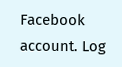Facebook account. Log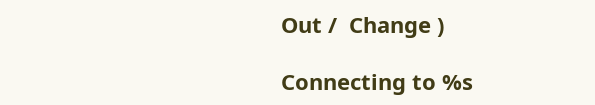Out /  Change )

Connecting to %s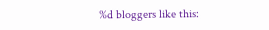%d bloggers like this: